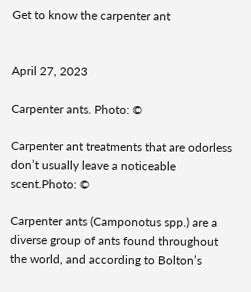Get to know the carpenter ant


April 27, 2023

Carpenter ants. Photo: ©

Carpenter ant treatments that are odorless don’t usually leave a noticeable scent.Photo: ©

Carpenter ants (Camponotus spp.) are a diverse group of ants found throughout the world, and according to Bolton’s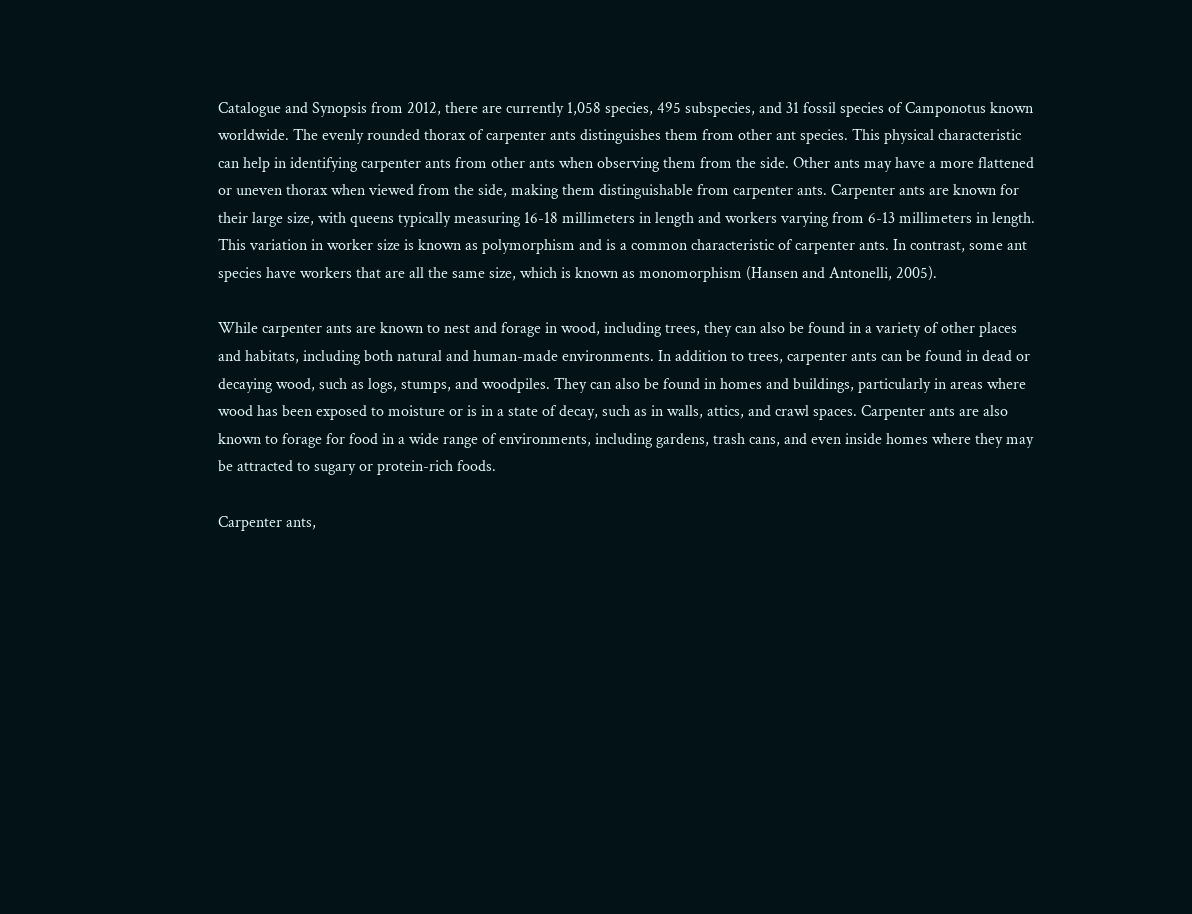Catalogue and Synopsis from 2012, there are currently 1,058 species, 495 subspecies, and 31 fossil species of Camponotus known worldwide. The evenly rounded thorax of carpenter ants distinguishes them from other ant species. This physical characteristic can help in identifying carpenter ants from other ants when observing them from the side. Other ants may have a more flattened or uneven thorax when viewed from the side, making them distinguishable from carpenter ants. Carpenter ants are known for their large size, with queens typically measuring 16-18 millimeters in length and workers varying from 6-13 millimeters in length. This variation in worker size is known as polymorphism and is a common characteristic of carpenter ants. In contrast, some ant species have workers that are all the same size, which is known as monomorphism (Hansen and Antonelli, 2005).

While carpenter ants are known to nest and forage in wood, including trees, they can also be found in a variety of other places and habitats, including both natural and human-made environments. In addition to trees, carpenter ants can be found in dead or decaying wood, such as logs, stumps, and woodpiles. They can also be found in homes and buildings, particularly in areas where wood has been exposed to moisture or is in a state of decay, such as in walls, attics, and crawl spaces. Carpenter ants are also known to forage for food in a wide range of environments, including gardens, trash cans, and even inside homes where they may be attracted to sugary or protein-rich foods.

Carpenter ants,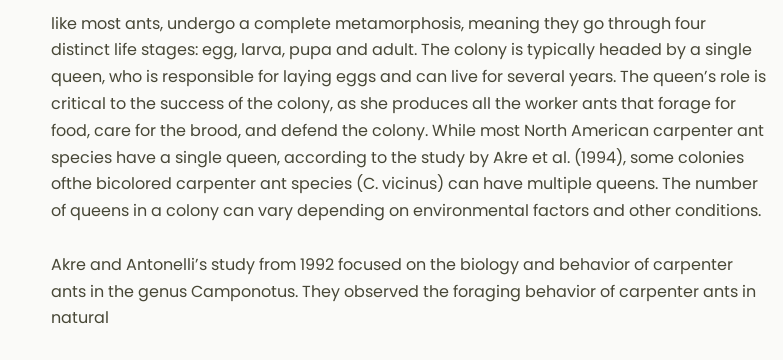like most ants, undergo a complete metamorphosis, meaning they go through four distinct life stages: egg, larva, pupa and adult. The colony is typically headed by a single queen, who is responsible for laying eggs and can live for several years. The queen’s role is critical to the success of the colony, as she produces all the worker ants that forage for food, care for the brood, and defend the colony. While most North American carpenter ant species have a single queen, according to the study by Akre et al. (1994), some colonies ofthe bicolored carpenter ant species (C. vicinus) can have multiple queens. The number of queens in a colony can vary depending on environmental factors and other conditions.

Akre and Antonelli’s study from 1992 focused on the biology and behavior of carpenter ants in the genus Camponotus. They observed the foraging behavior of carpenter ants in natural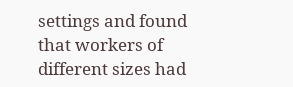settings and found that workers of different sizes had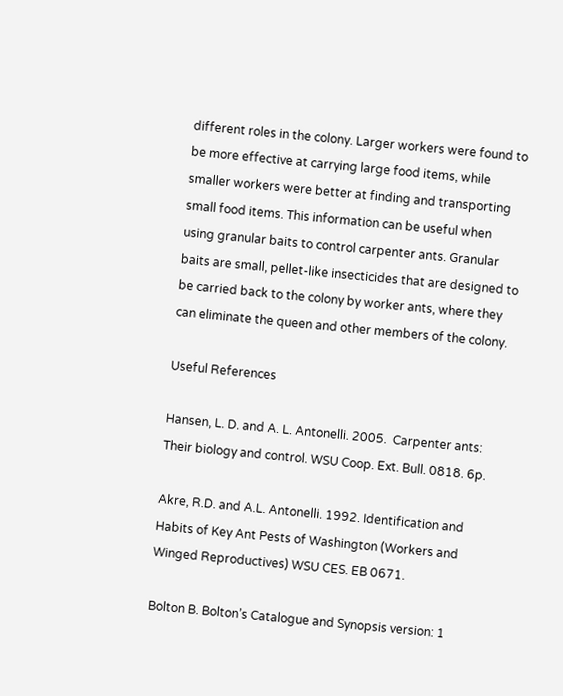different roles in the colony. Larger workers were found to be more effective at carrying large food items, while smaller workers were better at finding and transporting small food items. This information can be useful when using granular baits to control carpenter ants. Granular baits are small, pellet-like insecticides that are designed to be carried back to the colony by worker ants, where they can eliminate the queen and other members of the colony.

Useful References

Hansen, L. D. and A. L. Antonelli. 2005.  Carpenter ants: Their biology and control. WSU Coop. Ext. Bull. 0818. 6p.

Akre, R.D. and A.L. Antonelli. 1992. Identification and Habits of Key Ant Pests of Washington (Workers and Winged Reproductives) WSU CES. EB 0671.

Bolton B. Bolton’s Catalogue and Synopsis version: 1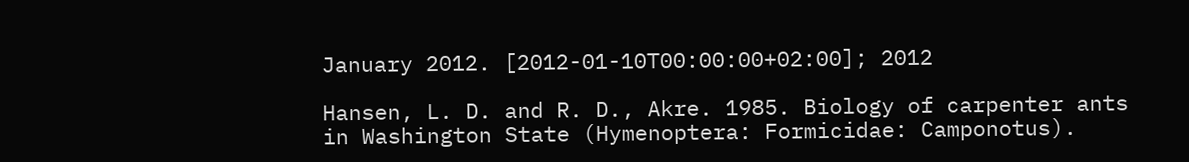January 2012. [2012-01-10T00:00:00+02:00]; 2012

Hansen, L. D. and R. D., Akre. 1985. Biology of carpenter ants in Washington State (Hymenoptera: Formicidae: Camponotus).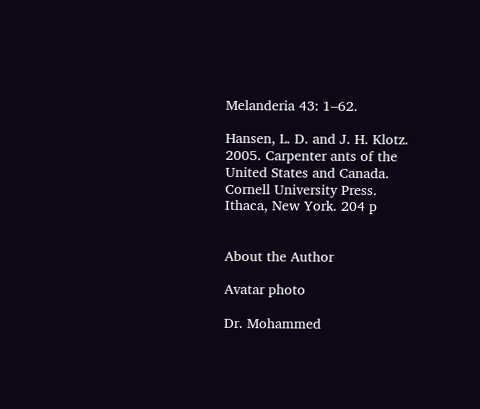Melanderia 43: 1–62.

Hansen, L. D. and J. H. Klotz. 2005. Carpenter ants of the United States and Canada. Cornell University Press. Ithaca, New York. 204 p


About the Author

Avatar photo

Dr. Mohammed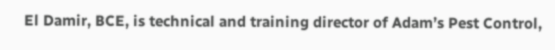El Damir, BCE, is technical and training director of Adam’s Pest Control,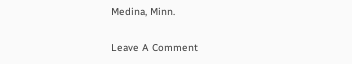Medina, Minn.

Leave A Comment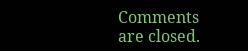Comments are closed.